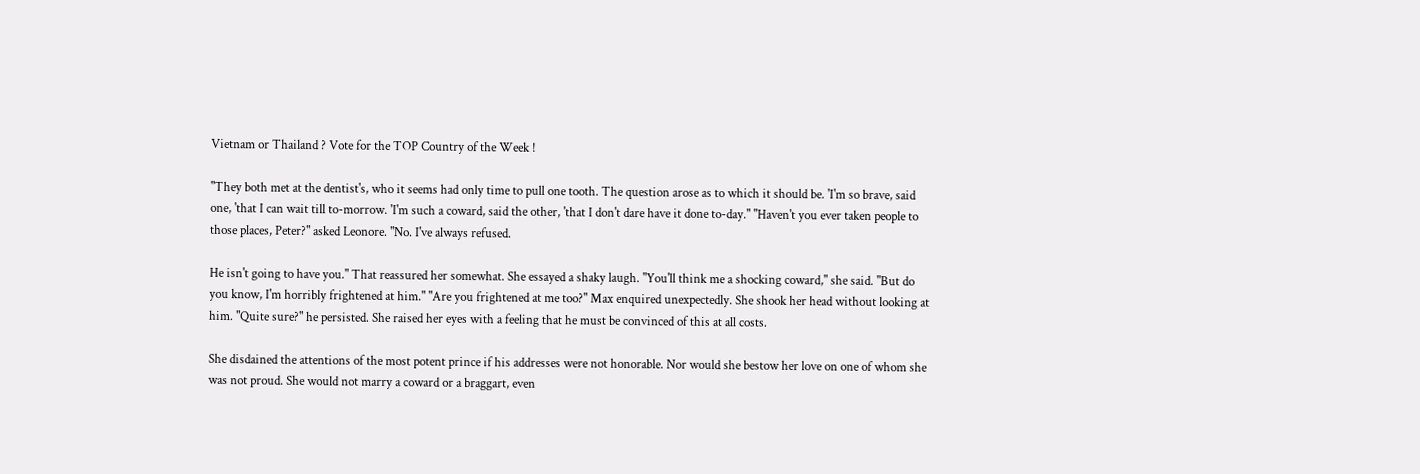Vietnam or Thailand ? Vote for the TOP Country of the Week !

"They both met at the dentist's, who it seems had only time to pull one tooth. The question arose as to which it should be. 'I'm so brave, said one, 'that I can wait till to-morrow. 'I'm such a coward, said the other, 'that I don't dare have it done to-day." "Haven't you ever taken people to those places, Peter?" asked Leonore. "No. I've always refused.

He isn't going to have you." That reassured her somewhat. She essayed a shaky laugh. "You'll think me a shocking coward," she said. "But do you know, I'm horribly frightened at him." "Are you frightened at me too?" Max enquired unexpectedly. She shook her head without looking at him. "Quite sure?" he persisted. She raised her eyes with a feeling that he must be convinced of this at all costs.

She disdained the attentions of the most potent prince if his addresses were not honorable. Nor would she bestow her love on one of whom she was not proud. She would not marry a coward or a braggart, even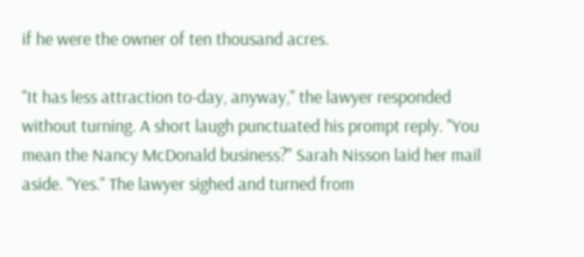if he were the owner of ten thousand acres.

"It has less attraction to-day, anyway," the lawyer responded without turning. A short laugh punctuated his prompt reply. "You mean the Nancy McDonald business?" Sarah Nisson laid her mail aside. "Yes." The lawyer sighed and turned from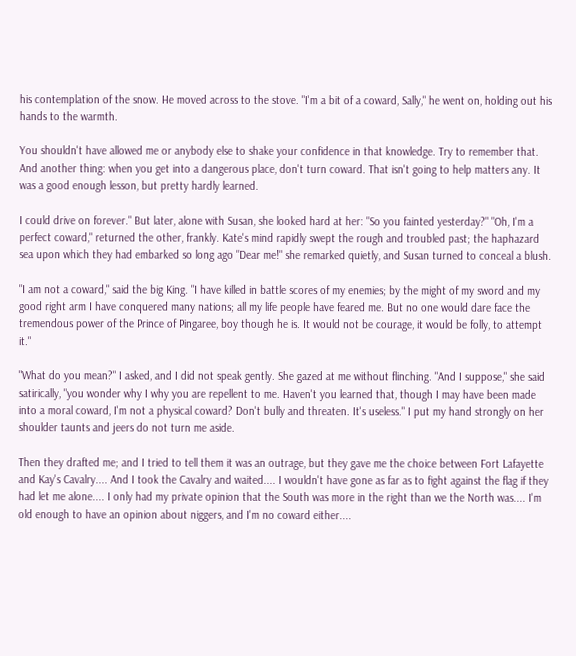his contemplation of the snow. He moved across to the stove. "I'm a bit of a coward, Sally," he went on, holding out his hands to the warmth.

You shouldn't have allowed me or anybody else to shake your confidence in that knowledge. Try to remember that. And another thing: when you get into a dangerous place, don't turn coward. That isn't going to help matters any. It was a good enough lesson, but pretty hardly learned.

I could drive on forever." But later, alone with Susan, she looked hard at her: "So you fainted yesterday?" "Oh, I'm a perfect coward," returned the other, frankly. Kate's mind rapidly swept the rough and troubled past; the haphazard sea upon which they had embarked so long ago "Dear me!" she remarked quietly, and Susan turned to conceal a blush.

"I am not a coward," said the big King. "I have killed in battle scores of my enemies; by the might of my sword and my good right arm I have conquered many nations; all my life people have feared me. But no one would dare face the tremendous power of the Prince of Pingaree, boy though he is. It would not be courage, it would be folly, to attempt it."

"What do you mean?" I asked, and I did not speak gently. She gazed at me without flinching. "And I suppose," she said satirically, "you wonder why I why you are repellent to me. Haven't you learned that, though I may have been made into a moral coward, I'm not a physical coward? Don't bully and threaten. It's useless." I put my hand strongly on her shoulder taunts and jeers do not turn me aside.

Then they drafted me; and I tried to tell them it was an outrage, but they gave me the choice between Fort Lafayette and Kay's Cavalry.... And I took the Cavalry and waited.... I wouldn't have gone as far as to fight against the flag if they had let me alone.... I only had my private opinion that the South was more in the right than we the North was.... I'm old enough to have an opinion about niggers, and I'm no coward either....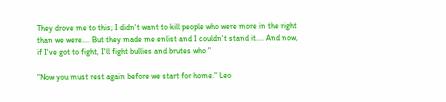They drove me to this; I didn't want to kill people who were more in the right than we were.... But they made me enlist and I couldn't stand it.... And now, if I've got to fight, I'll fight bullies and brutes who "

"Now you must rest again before we start for home." Leo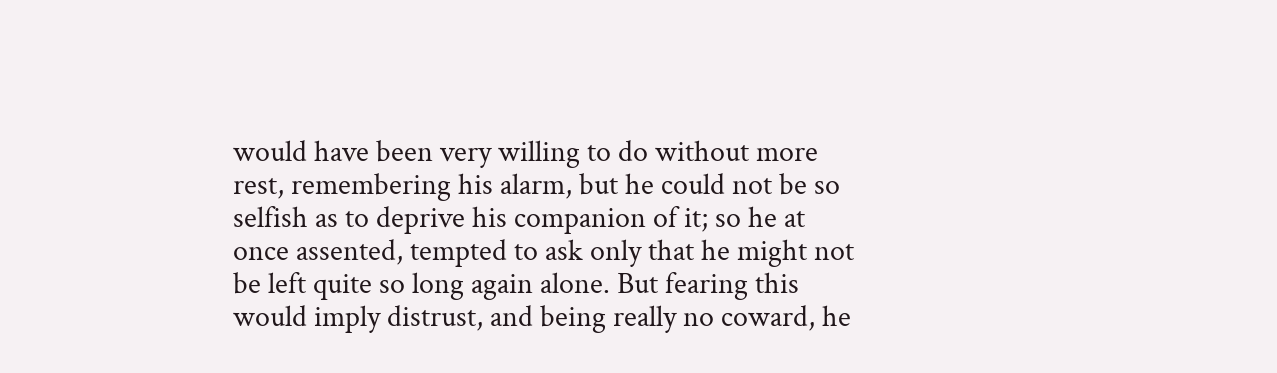would have been very willing to do without more rest, remembering his alarm, but he could not be so selfish as to deprive his companion of it; so he at once assented, tempted to ask only that he might not be left quite so long again alone. But fearing this would imply distrust, and being really no coward, he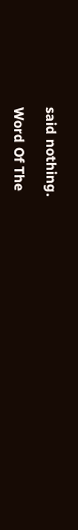said nothing.

Word Of The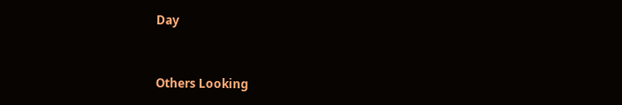Day


Others Looking